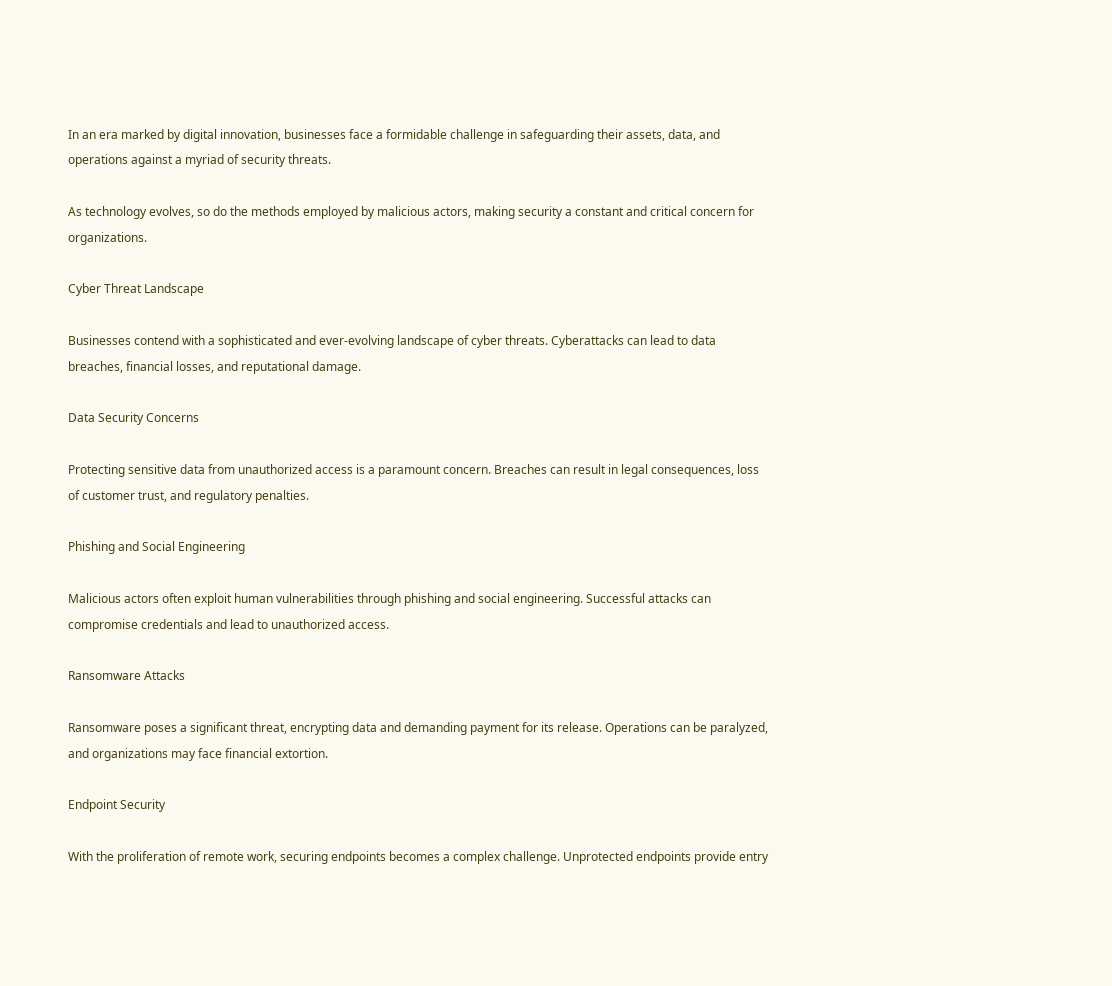In an era marked by digital innovation, businesses face a formidable challenge in safeguarding their assets, data, and operations against a myriad of security threats.

As technology evolves, so do the methods employed by malicious actors, making security a constant and critical concern for organizations.

Cyber Threat Landscape

Businesses contend with a sophisticated and ever-evolving landscape of cyber threats. Cyberattacks can lead to data breaches, financial losses, and reputational damage.

Data Security Concerns

Protecting sensitive data from unauthorized access is a paramount concern. Breaches can result in legal consequences, loss of customer trust, and regulatory penalties.

Phishing and Social Engineering

Malicious actors often exploit human vulnerabilities through phishing and social engineering. Successful attacks can compromise credentials and lead to unauthorized access.

Ransomware Attacks

Ransomware poses a significant threat, encrypting data and demanding payment for its release. Operations can be paralyzed, and organizations may face financial extortion.

Endpoint Security

With the proliferation of remote work, securing endpoints becomes a complex challenge. Unprotected endpoints provide entry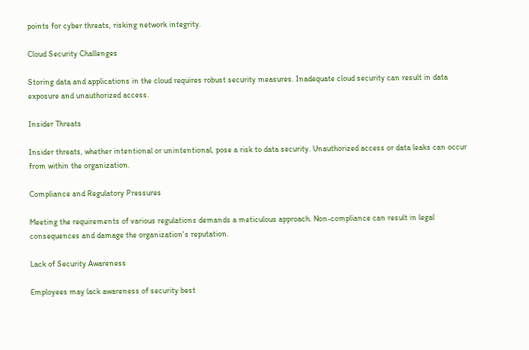points for cyber threats, risking network integrity.

Cloud Security Challenges

Storing data and applications in the cloud requires robust security measures. Inadequate cloud security can result in data exposure and unauthorized access.

Insider Threats

Insider threats, whether intentional or unintentional, pose a risk to data security. Unauthorized access or data leaks can occur from within the organization.

Compliance and Regulatory Pressures

Meeting the requirements of various regulations demands a meticulous approach. Non-compliance can result in legal consequences and damage the organization's reputation.

Lack of Security Awareness

Employees may lack awareness of security best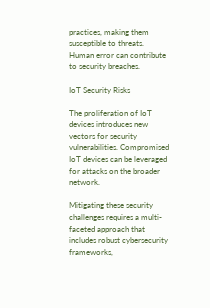practices, making them susceptible to threats. Human error can contribute to security breaches.

IoT Security Risks

The proliferation of IoT devices introduces new vectors for security vulnerabilities. Compromised IoT devices can be leveraged for attacks on the broader network.

Mitigating these security challenges requires a multi-faceted approach that includes robust cybersecurity frameworks,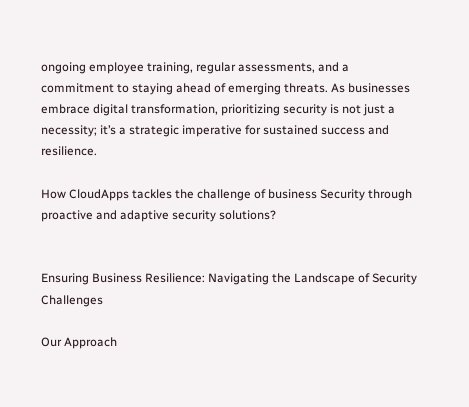ongoing employee training, regular assessments, and a commitment to staying ahead of emerging threats. As businesses embrace digital transformation, prioritizing security is not just a necessity; it’s a strategic imperative for sustained success and resilience.

How CloudApps tackles the challenge of business Security through proactive and adaptive security solutions?


Ensuring Business Resilience: Navigating the Landscape of Security Challenges

Our Approach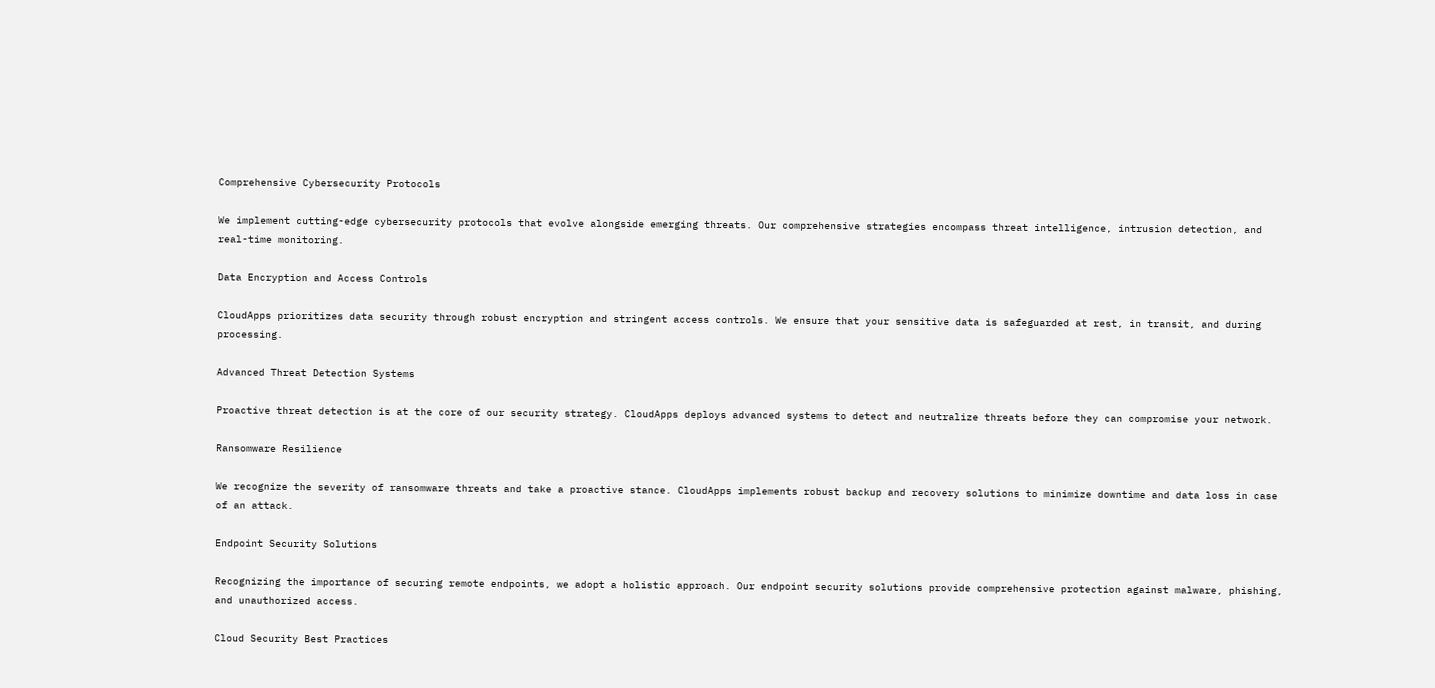Comprehensive Cybersecurity Protocols

We implement cutting-edge cybersecurity protocols that evolve alongside emerging threats. Our comprehensive strategies encompass threat intelligence, intrusion detection, and real-time monitoring.

Data Encryption and Access Controls

CloudApps prioritizes data security through robust encryption and stringent access controls. We ensure that your sensitive data is safeguarded at rest, in transit, and during processing.

Advanced Threat Detection Systems

Proactive threat detection is at the core of our security strategy. CloudApps deploys advanced systems to detect and neutralize threats before they can compromise your network.

Ransomware Resilience

We recognize the severity of ransomware threats and take a proactive stance. CloudApps implements robust backup and recovery solutions to minimize downtime and data loss in case of an attack.

Endpoint Security Solutions

Recognizing the importance of securing remote endpoints, we adopt a holistic approach. Our endpoint security solutions provide comprehensive protection against malware, phishing, and unauthorized access.

Cloud Security Best Practices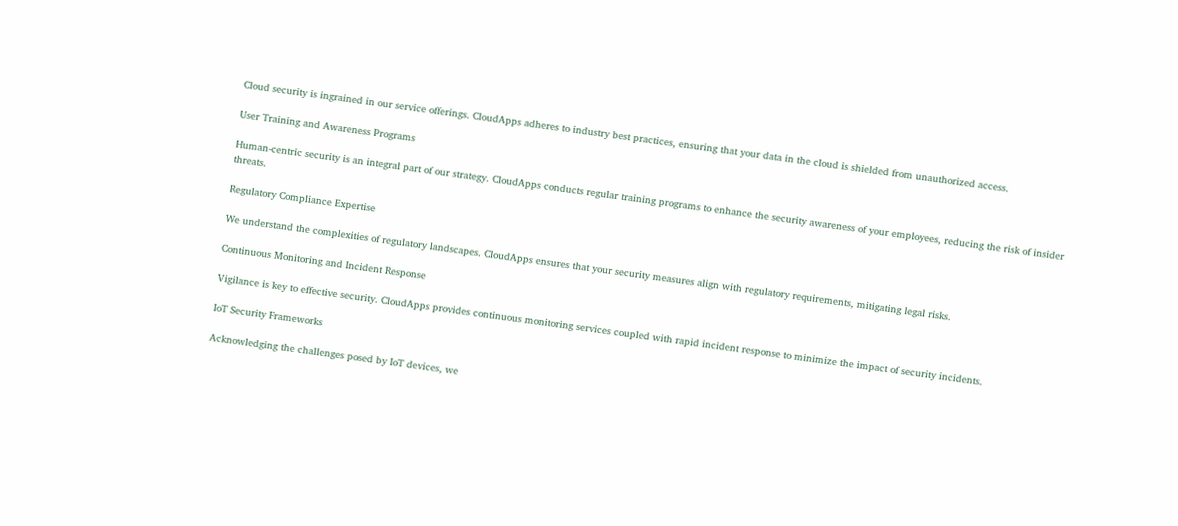Cloud security is ingrained in our service offerings. CloudApps adheres to industry best practices, ensuring that your data in the cloud is shielded from unauthorized access.

User Training and Awareness Programs

Human-centric security is an integral part of our strategy. CloudApps conducts regular training programs to enhance the security awareness of your employees, reducing the risk of insider threats.

Regulatory Compliance Expertise

We understand the complexities of regulatory landscapes. CloudApps ensures that your security measures align with regulatory requirements, mitigating legal risks.

Continuous Monitoring and Incident Response

Vigilance is key to effective security. CloudApps provides continuous monitoring services coupled with rapid incident response to minimize the impact of security incidents.

IoT Security Frameworks

Acknowledging the challenges posed by IoT devices, we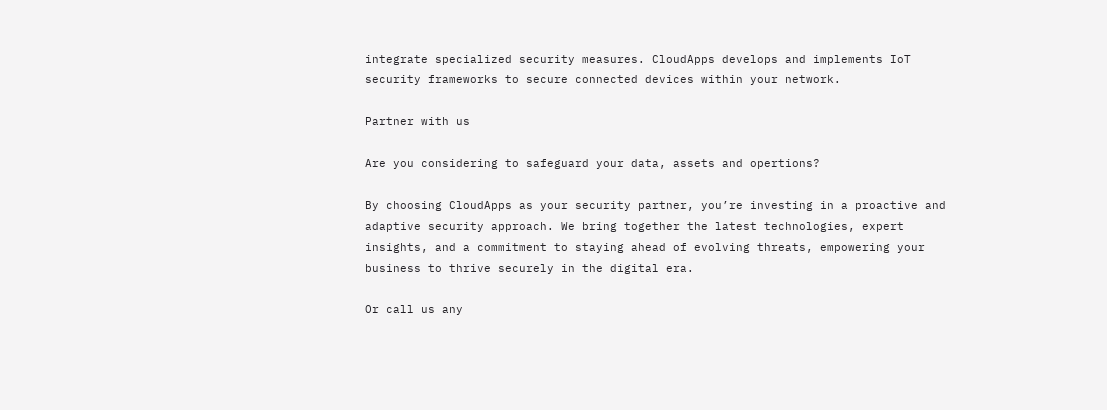integrate specialized security measures. CloudApps develops and implements IoT security frameworks to secure connected devices within your network.

Partner with us

Are you considering to safeguard your data, assets and opertions?

By choosing CloudApps as your security partner, you’re investing in a proactive and adaptive security approach. We bring together the latest technologies, expert insights, and a commitment to staying ahead of evolving threats, empowering your business to thrive securely in the digital era.

Or call us any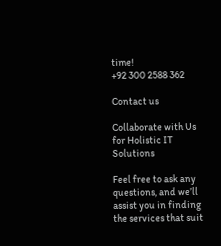time!
+92 300 2588 362

Contact us

Collaborate with Us for Holistic IT Solutions

Feel free to ask any questions, and we’ll assist you in finding the services that suit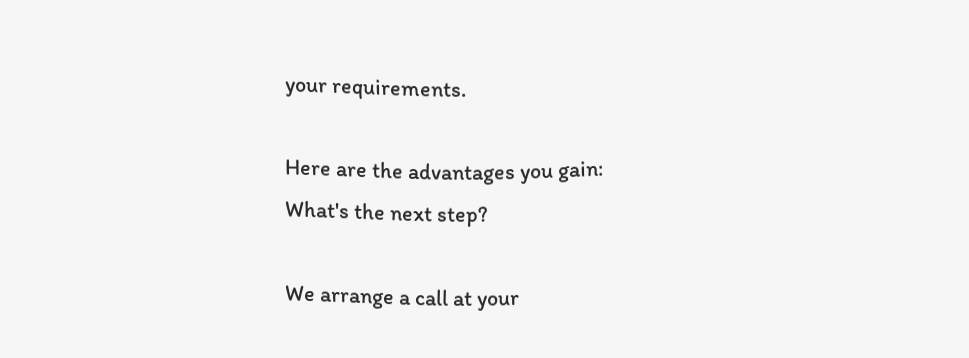your requirements.

Here are the advantages you gain:
What's the next step?

We arrange a call at your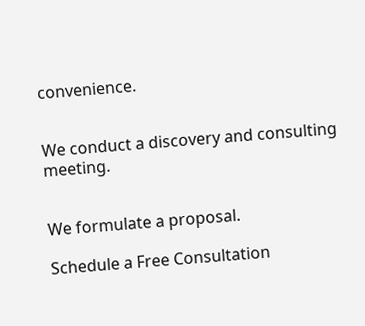convenience.


We conduct a discovery and consulting meeting.


We formulate a proposal.

Schedule a Free Consultation